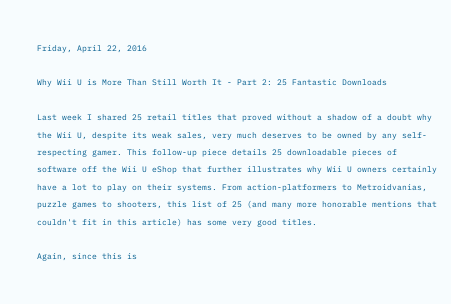Friday, April 22, 2016

Why Wii U is More Than Still Worth It - Part 2: 25 Fantastic Downloads

Last week I shared 25 retail titles that proved without a shadow of a doubt why the Wii U, despite its weak sales, very much deserves to be owned by any self-respecting gamer. This follow-up piece details 25 downloadable pieces of software off the Wii U eShop that further illustrates why Wii U owners certainly have a lot to play on their systems. From action-platformers to Metroidvanias, puzzle games to shooters, this list of 25 (and many more honorable mentions that couldn't fit in this article) has some very good titles.

Again, since this is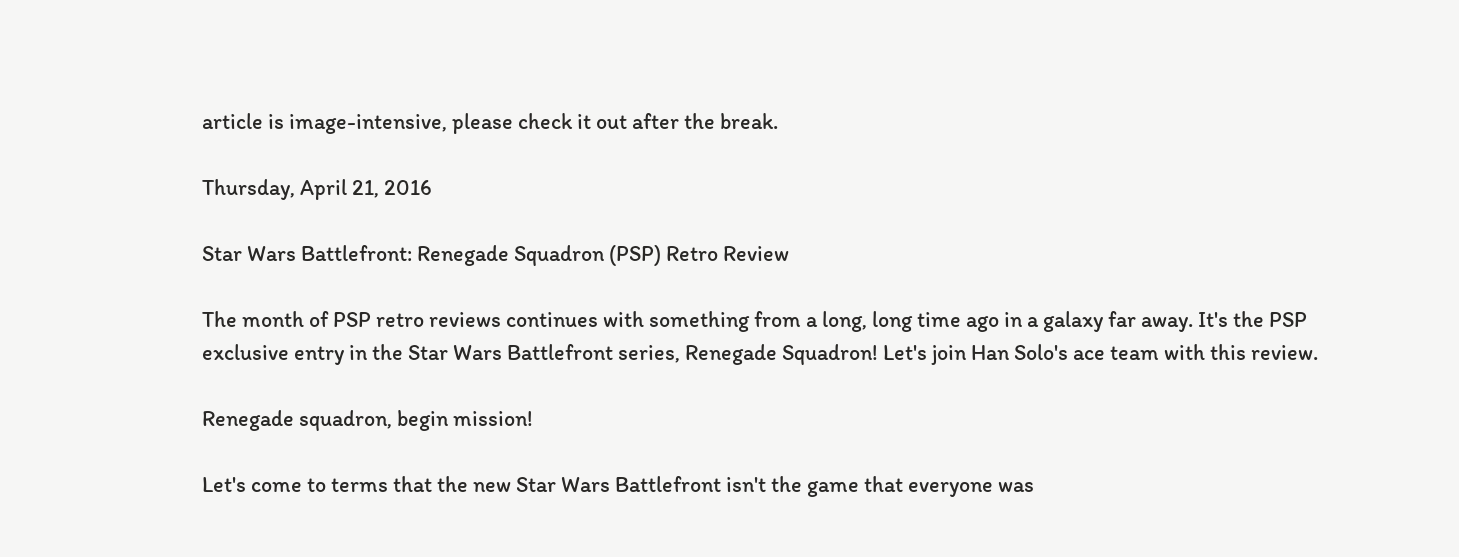article is image-intensive, please check it out after the break.

Thursday, April 21, 2016

Star Wars Battlefront: Renegade Squadron (PSP) Retro Review

The month of PSP retro reviews continues with something from a long, long time ago in a galaxy far away. It's the PSP exclusive entry in the Star Wars Battlefront series, Renegade Squadron! Let's join Han Solo's ace team with this review.

Renegade squadron, begin mission!

Let's come to terms that the new Star Wars Battlefront isn't the game that everyone was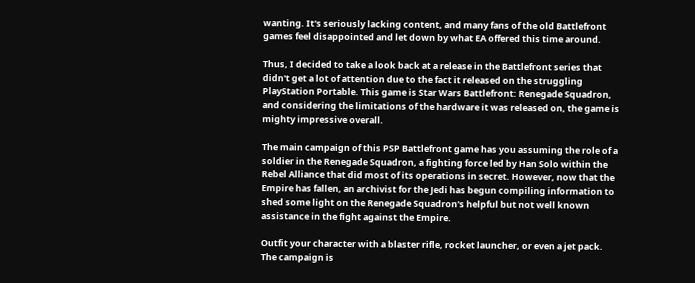wanting. It's seriously lacking content, and many fans of the old Battlefront games feel disappointed and let down by what EA offered this time around.

Thus, I decided to take a look back at a release in the Battlefront series that didn't get a lot of attention due to the fact it released on the struggling PlayStation Portable. This game is Star Wars Battlefront: Renegade Squadron, and considering the limitations of the hardware it was released on, the game is mighty impressive overall.

The main campaign of this PSP Battlefront game has you assuming the role of a soldier in the Renegade Squadron, a fighting force led by Han Solo within the Rebel Alliance that did most of its operations in secret. However, now that the Empire has fallen, an archivist for the Jedi has begun compiling information to shed some light on the Renegade Squadron's helpful but not well known assistance in the fight against the Empire.

Outfit your character with a blaster rifle, rocket launcher, or even a jet pack.
The campaign is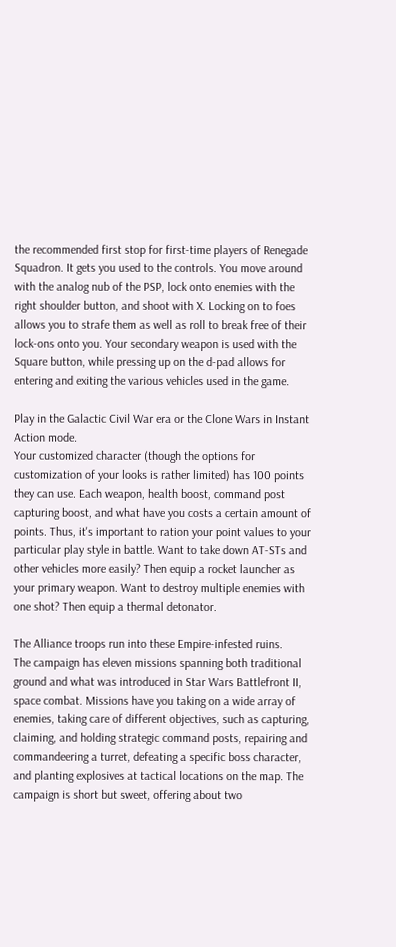the recommended first stop for first-time players of Renegade Squadron. It gets you used to the controls. You move around with the analog nub of the PSP, lock onto enemies with the right shoulder button, and shoot with X. Locking on to foes allows you to strafe them as well as roll to break free of their lock-ons onto you. Your secondary weapon is used with the Square button, while pressing up on the d-pad allows for entering and exiting the various vehicles used in the game.

Play in the Galactic Civil War era or the Clone Wars in Instant Action mode.
Your customized character (though the options for customization of your looks is rather limited) has 100 points they can use. Each weapon, health boost, command post capturing boost, and what have you costs a certain amount of points. Thus, it's important to ration your point values to your particular play style in battle. Want to take down AT-STs and other vehicles more easily? Then equip a rocket launcher as your primary weapon. Want to destroy multiple enemies with one shot? Then equip a thermal detonator.

The Alliance troops run into these Empire-infested ruins.
The campaign has eleven missions spanning both traditional ground and what was introduced in Star Wars Battlefront II, space combat. Missions have you taking on a wide array of enemies, taking care of different objectives, such as capturing, claiming, and holding strategic command posts, repairing and commandeering a turret, defeating a specific boss character, and planting explosives at tactical locations on the map. The campaign is short but sweet, offering about two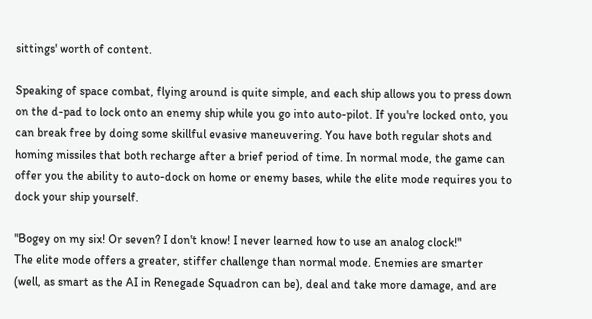sittings' worth of content.

Speaking of space combat, flying around is quite simple, and each ship allows you to press down on the d-pad to lock onto an enemy ship while you go into auto-pilot. If you're locked onto, you can break free by doing some skillful evasive maneuvering. You have both regular shots and homing missiles that both recharge after a brief period of time. In normal mode, the game can offer you the ability to auto-dock on home or enemy bases, while the elite mode requires you to dock your ship yourself.

"Bogey on my six! Or seven? I don't know! I never learned how to use an analog clock!"
The elite mode offers a greater, stiffer challenge than normal mode. Enemies are smarter (well, as smart as the AI in Renegade Squadron can be), deal and take more damage, and are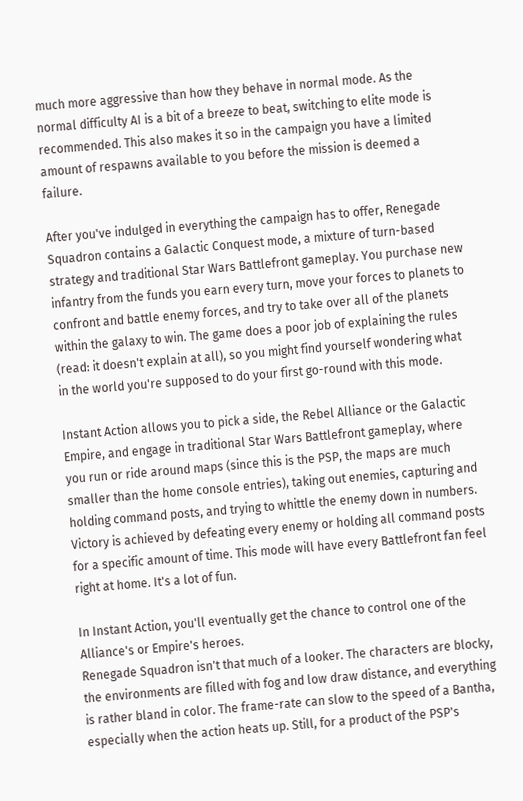much more aggressive than how they behave in normal mode. As the normal difficulty AI is a bit of a breeze to beat, switching to elite mode is recommended. This also makes it so in the campaign you have a limited amount of respawns available to you before the mission is deemed a failure.

After you've indulged in everything the campaign has to offer, Renegade Squadron contains a Galactic Conquest mode, a mixture of turn-based strategy and traditional Star Wars Battlefront gameplay. You purchase new infantry from the funds you earn every turn, move your forces to planets to confront and battle enemy forces, and try to take over all of the planets within the galaxy to win. The game does a poor job of explaining the rules (read: it doesn't explain at all), so you might find yourself wondering what in the world you're supposed to do your first go-round with this mode.

Instant Action allows you to pick a side, the Rebel Alliance or the Galactic Empire, and engage in traditional Star Wars Battlefront gameplay, where you run or ride around maps (since this is the PSP, the maps are much smaller than the home console entries), taking out enemies, capturing and holding command posts, and trying to whittle the enemy down in numbers. Victory is achieved by defeating every enemy or holding all command posts for a specific amount of time. This mode will have every Battlefront fan feel right at home. It's a lot of fun.

In Instant Action, you'll eventually get the chance to control one of the Alliance's or Empire's heroes.
Renegade Squadron isn't that much of a looker. The characters are blocky, the environments are filled with fog and low draw distance, and everything is rather bland in color. The frame-rate can slow to the speed of a Bantha, especially when the action heats up. Still, for a product of the PSP's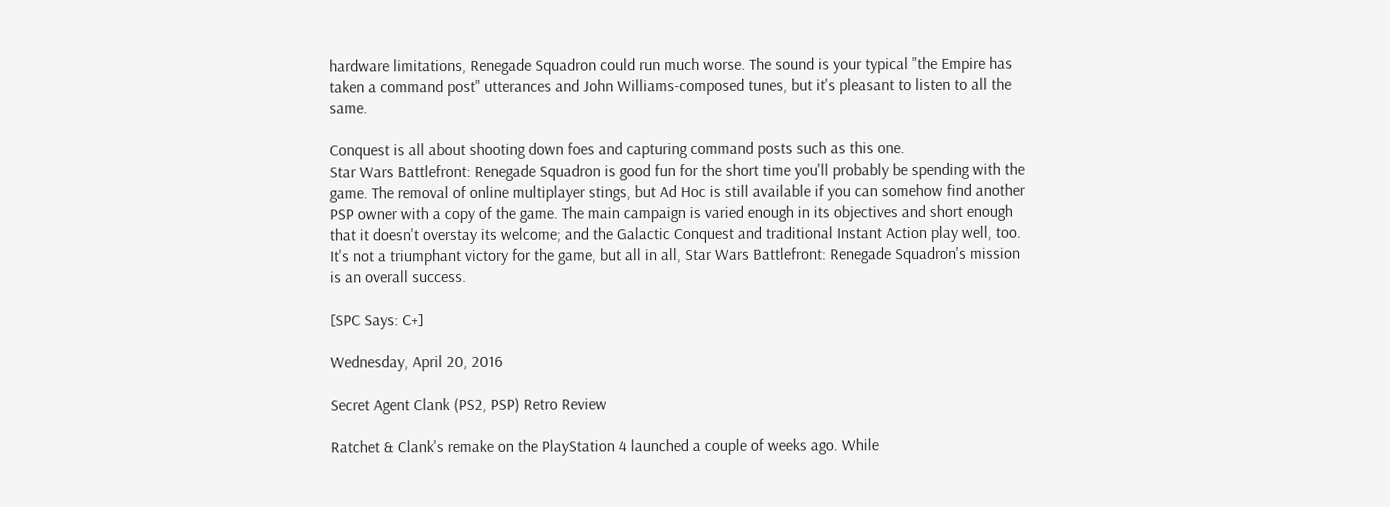hardware limitations, Renegade Squadron could run much worse. The sound is your typical "the Empire has taken a command post" utterances and John Williams-composed tunes, but it's pleasant to listen to all the same.

Conquest is all about shooting down foes and capturing command posts such as this one.
Star Wars Battlefront: Renegade Squadron is good fun for the short time you'll probably be spending with the game. The removal of online multiplayer stings, but Ad Hoc is still available if you can somehow find another PSP owner with a copy of the game. The main campaign is varied enough in its objectives and short enough that it doesn't overstay its welcome; and the Galactic Conquest and traditional Instant Action play well, too. It's not a triumphant victory for the game, but all in all, Star Wars Battlefront: Renegade Squadron's mission is an overall success.

[SPC Says: C+]

Wednesday, April 20, 2016

Secret Agent Clank (PS2, PSP) Retro Review

Ratchet & Clank's remake on the PlayStation 4 launched a couple of weeks ago. While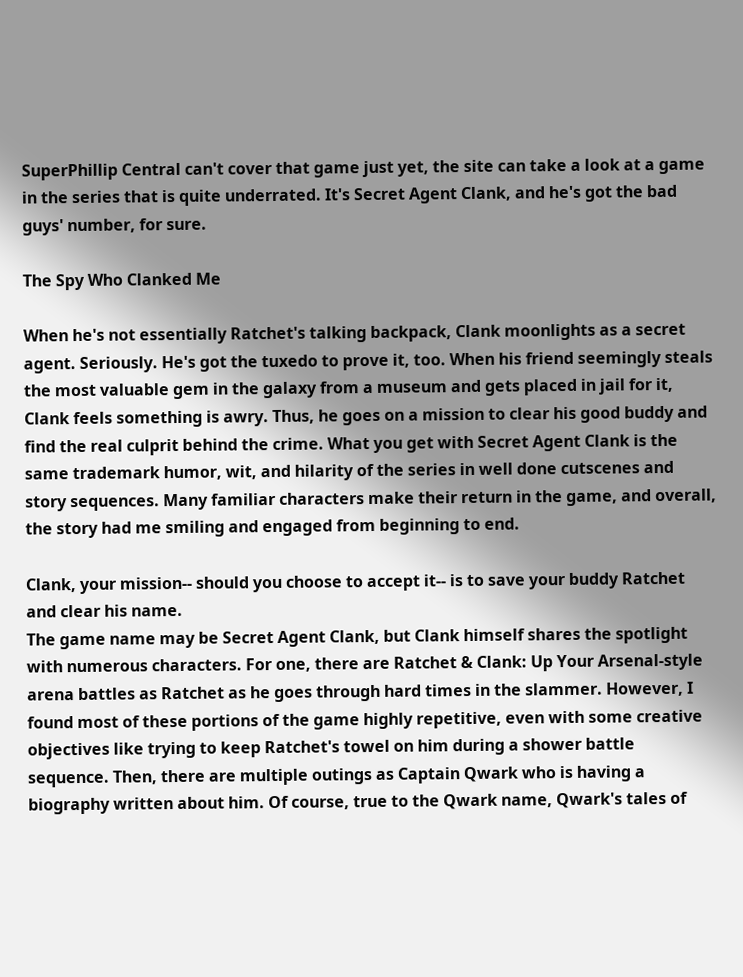SuperPhillip Central can't cover that game just yet, the site can take a look at a game in the series that is quite underrated. It's Secret Agent Clank, and he's got the bad guys' number, for sure.

The Spy Who Clanked Me

When he's not essentially Ratchet's talking backpack, Clank moonlights as a secret agent. Seriously. He's got the tuxedo to prove it, too. When his friend seemingly steals the most valuable gem in the galaxy from a museum and gets placed in jail for it, Clank feels something is awry. Thus, he goes on a mission to clear his good buddy and find the real culprit behind the crime. What you get with Secret Agent Clank is the same trademark humor, wit, and hilarity of the series in well done cutscenes and story sequences. Many familiar characters make their return in the game, and overall, the story had me smiling and engaged from beginning to end.

Clank, your mission-- should you choose to accept it-- is to save your buddy Ratchet and clear his name.
The game name may be Secret Agent Clank, but Clank himself shares the spotlight with numerous characters. For one, there are Ratchet & Clank: Up Your Arsenal-style arena battles as Ratchet as he goes through hard times in the slammer. However, I found most of these portions of the game highly repetitive, even with some creative objectives like trying to keep Ratchet's towel on him during a shower battle sequence. Then, there are multiple outings as Captain Qwark who is having a biography written about him. Of course, true to the Qwark name, Qwark's tales of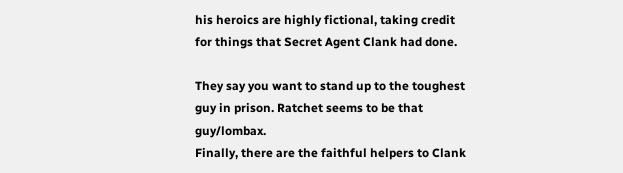his heroics are highly fictional, taking credit for things that Secret Agent Clank had done.

They say you want to stand up to the toughest guy in prison. Ratchet seems to be that guy/lombax.
Finally, there are the faithful helpers to Clank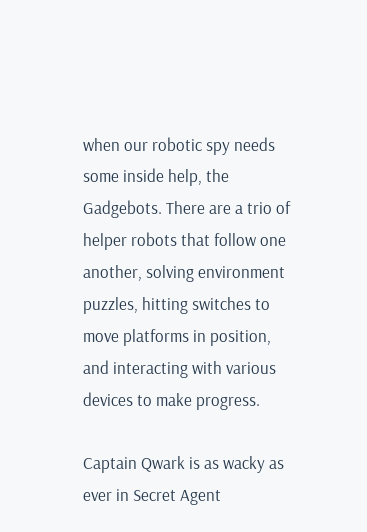when our robotic spy needs some inside help, the Gadgebots. There are a trio of helper robots that follow one another, solving environment puzzles, hitting switches to move platforms in position, and interacting with various devices to make progress.

Captain Qwark is as wacky as ever in Secret Agent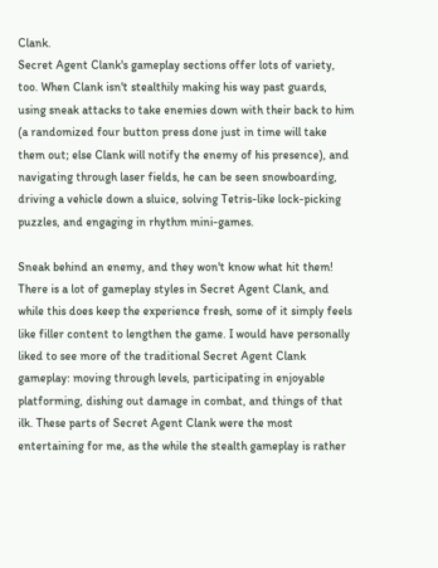Clank.
Secret Agent Clank's gameplay sections offer lots of variety, too. When Clank isn't stealthily making his way past guards, using sneak attacks to take enemies down with their back to him (a randomized four button press done just in time will take them out; else Clank will notify the enemy of his presence), and navigating through laser fields, he can be seen snowboarding,  driving a vehicle down a sluice, solving Tetris-like lock-picking puzzles, and engaging in rhythm mini-games.

Sneak behind an enemy, and they won't know what hit them!
There is a lot of gameplay styles in Secret Agent Clank, and while this does keep the experience fresh, some of it simply feels like filler content to lengthen the game. I would have personally liked to see more of the traditional Secret Agent Clank gameplay: moving through levels, participating in enjoyable platforming, dishing out damage in combat, and things of that ilk. These parts of Secret Agent Clank were the most entertaining for me, as the while the stealth gameplay is rather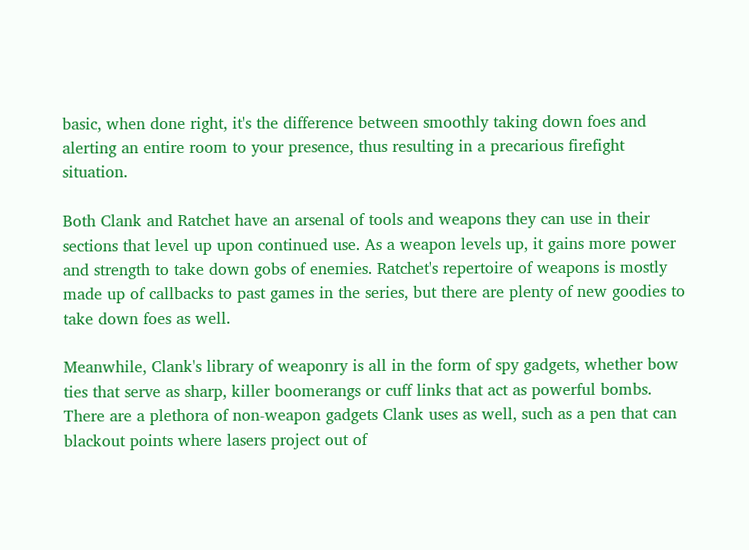basic, when done right, it's the difference between smoothly taking down foes and alerting an entire room to your presence, thus resulting in a precarious firefight situation.

Both Clank and Ratchet have an arsenal of tools and weapons they can use in their sections that level up upon continued use. As a weapon levels up, it gains more power and strength to take down gobs of enemies. Ratchet's repertoire of weapons is mostly made up of callbacks to past games in the series, but there are plenty of new goodies to take down foes as well.

Meanwhile, Clank's library of weaponry is all in the form of spy gadgets, whether bow ties that serve as sharp, killer boomerangs or cuff links that act as powerful bombs. There are a plethora of non-weapon gadgets Clank uses as well, such as a pen that can blackout points where lasers project out of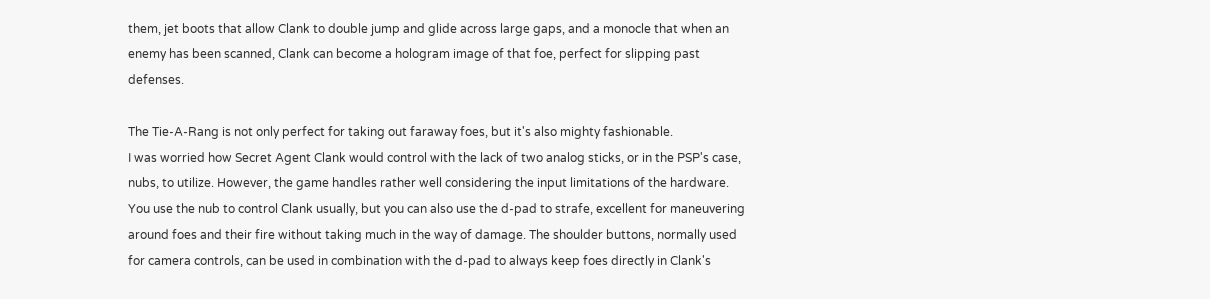them, jet boots that allow Clank to double jump and glide across large gaps, and a monocle that when an enemy has been scanned, Clank can become a hologram image of that foe, perfect for slipping past defenses.

The Tie-A-Rang is not only perfect for taking out faraway foes, but it's also mighty fashionable.
I was worried how Secret Agent Clank would control with the lack of two analog sticks, or in the PSP's case, nubs, to utilize. However, the game handles rather well considering the input limitations of the hardware. You use the nub to control Clank usually, but you can also use the d-pad to strafe, excellent for maneuvering around foes and their fire without taking much in the way of damage. The shoulder buttons, normally used for camera controls, can be used in combination with the d-pad to always keep foes directly in Clank's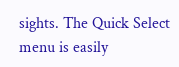sights. The Quick Select menu is easily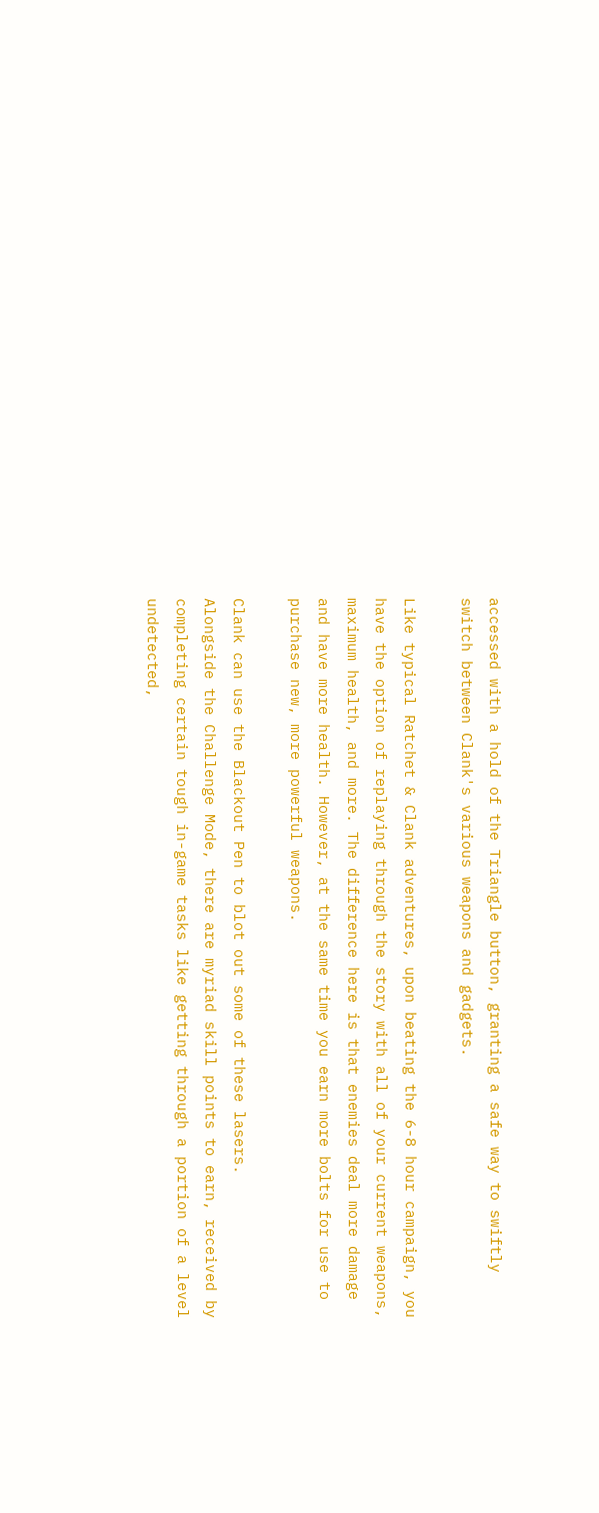accessed with a hold of the Triangle button, granting a safe way to swiftly switch between Clank's various weapons and gadgets.

Like typical Ratchet & Clank adventures, upon beating the 6-8 hour campaign, you have the option of replaying through the story with all of your current weapons, maximum health, and more. The difference here is that enemies deal more damage and have more health. However, at the same time you earn more bolts for use to purchase new, more powerful weapons.

Clank can use the Blackout Pen to blot out some of these lasers.
Alongside the Challenge Mode, there are myriad skill points to earn, received by completing certain tough in-game tasks like getting through a portion of a level undetected,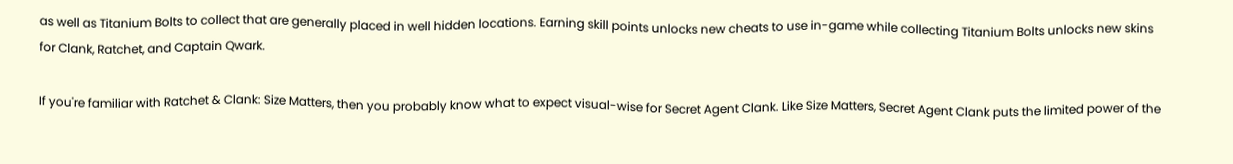as well as Titanium Bolts to collect that are generally placed in well hidden locations. Earning skill points unlocks new cheats to use in-game while collecting Titanium Bolts unlocks new skins for Clank, Ratchet, and Captain Qwark.

If you're familiar with Ratchet & Clank: Size Matters, then you probably know what to expect visual-wise for Secret Agent Clank. Like Size Matters, Secret Agent Clank puts the limited power of the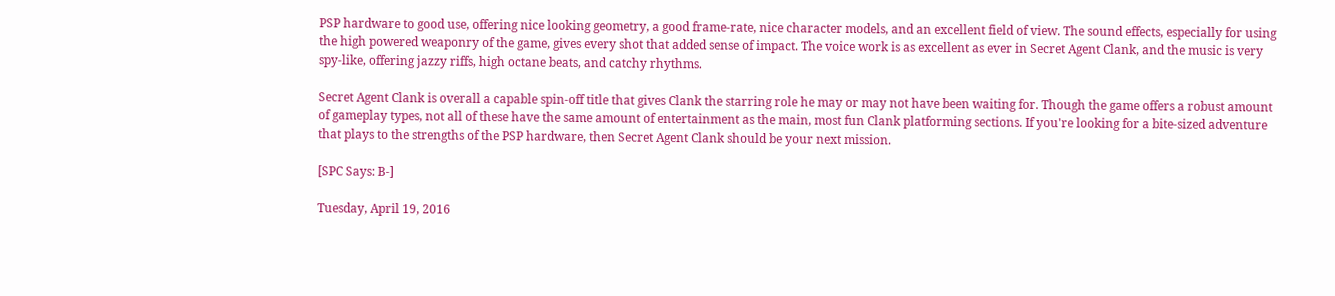PSP hardware to good use, offering nice looking geometry, a good frame-rate, nice character models, and an excellent field of view. The sound effects, especially for using the high powered weaponry of the game, gives every shot that added sense of impact. The voice work is as excellent as ever in Secret Agent Clank, and the music is very spy-like, offering jazzy riffs, high octane beats, and catchy rhythms.

Secret Agent Clank is overall a capable spin-off title that gives Clank the starring role he may or may not have been waiting for. Though the game offers a robust amount of gameplay types, not all of these have the same amount of entertainment as the main, most fun Clank platforming sections. If you're looking for a bite-sized adventure that plays to the strengths of the PSP hardware, then Secret Agent Clank should be your next mission.

[SPC Says: B-]

Tuesday, April 19, 2016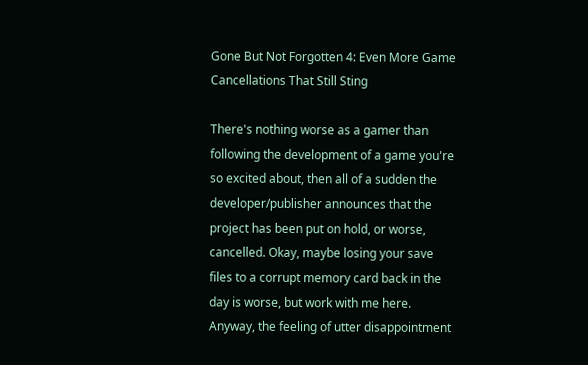Gone But Not Forgotten 4: Even More Game Cancellations That Still Sting

There's nothing worse as a gamer than following the development of a game you're so excited about, then all of a sudden the developer/publisher announces that the project has been put on hold, or worse, cancelled. Okay, maybe losing your save files to a corrupt memory card back in the day is worse, but work with me here. Anyway, the feeling of utter disappointment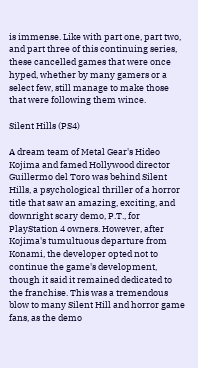is immense. Like with part one, part two, and part three of this continuing series, these cancelled games that were once hyped, whether by many gamers or a select few, still manage to make those that were following them wince.

Silent Hills (PS4)

A dream team of Metal Gear's Hideo Kojima and famed Hollywood director Guillermo del Toro was behind Silent Hills, a psychological thriller of a horror title that saw an amazing, exciting, and downright scary demo, P.T., for PlayStation 4 owners. However, after Kojima's tumultuous departure from Konami, the developer opted not to continue the game's development, though it said it remained dedicated to the franchise. This was a tremendous blow to many Silent Hill and horror game fans, as the demo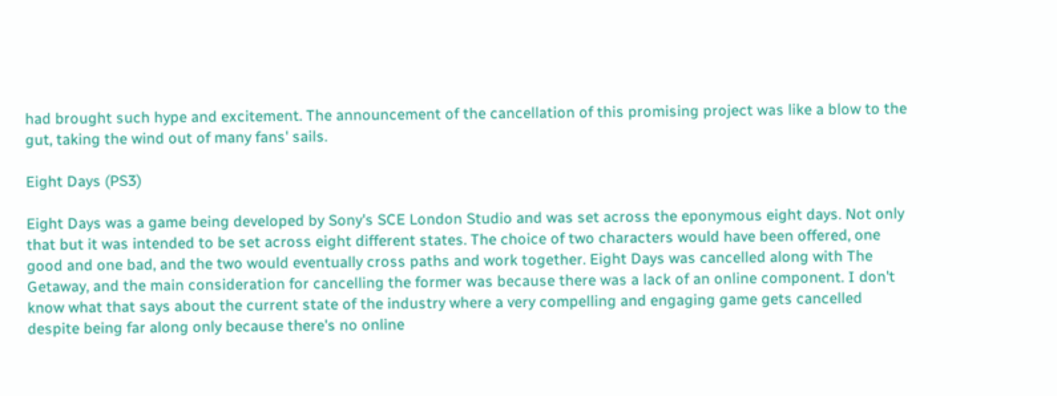had brought such hype and excitement. The announcement of the cancellation of this promising project was like a blow to the gut, taking the wind out of many fans' sails.

Eight Days (PS3)

Eight Days was a game being developed by Sony's SCE London Studio and was set across the eponymous eight days. Not only that but it was intended to be set across eight different states. The choice of two characters would have been offered, one good and one bad, and the two would eventually cross paths and work together. Eight Days was cancelled along with The Getaway, and the main consideration for cancelling the former was because there was a lack of an online component. I don't know what that says about the current state of the industry where a very compelling and engaging game gets cancelled despite being far along only because there's no online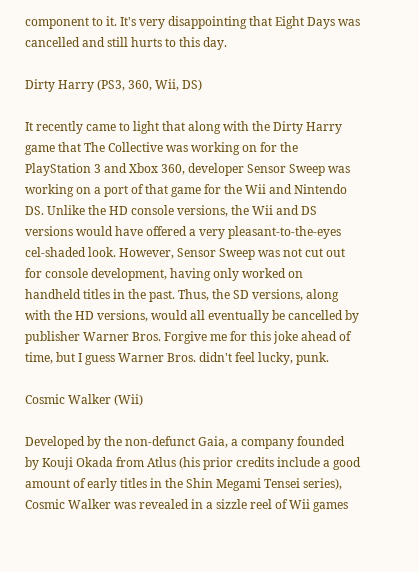component to it. It's very disappointing that Eight Days was cancelled and still hurts to this day.

Dirty Harry (PS3, 360, Wii, DS)

It recently came to light that along with the Dirty Harry game that The Collective was working on for the PlayStation 3 and Xbox 360, developer Sensor Sweep was working on a port of that game for the Wii and Nintendo DS. Unlike the HD console versions, the Wii and DS versions would have offered a very pleasant-to-the-eyes cel-shaded look. However, Sensor Sweep was not cut out for console development, having only worked on handheld titles in the past. Thus, the SD versions, along with the HD versions, would all eventually be cancelled by publisher Warner Bros. Forgive me for this joke ahead of time, but I guess Warner Bros. didn't feel lucky, punk.

Cosmic Walker (Wii)

Developed by the non-defunct Gaia, a company founded by Kouji Okada from Atlus (his prior credits include a good amount of early titles in the Shin Megami Tensei series), Cosmic Walker was revealed in a sizzle reel of Wii games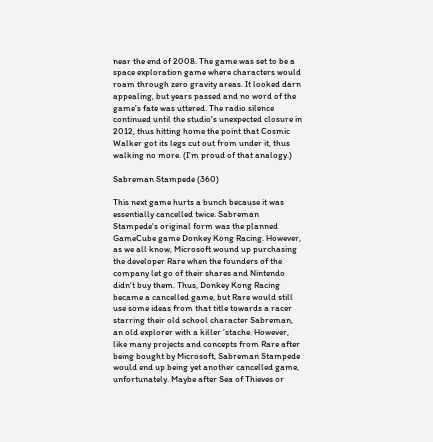near the end of 2008. The game was set to be a space exploration game where characters would roam through zero gravity areas. It looked darn appealing, but years passed and no word of the game's fate was uttered. The radio silence continued until the studio's unexpected closure in 2012, thus hitting home the point that Cosmic Walker got its legs cut out from under it, thus walking no more. (I'm proud of that analogy.)

Sabreman Stampede (360)

This next game hurts a bunch because it was essentially cancelled twice. Sabreman Stampede's original form was the planned GameCube game Donkey Kong Racing. However, as we all know, Microsoft wound up purchasing the developer Rare when the founders of the company let go of their shares and Nintendo didn't buy them. Thus, Donkey Kong Racing became a cancelled game, but Rare would still use some ideas from that title towards a racer starring their old school character Sabreman, an old explorer with a killer 'stache. However, like many projects and concepts from Rare after being bought by Microsoft, Sabreman Stampede would end up being yet another cancelled game, unfortunately. Maybe after Sea of Thieves or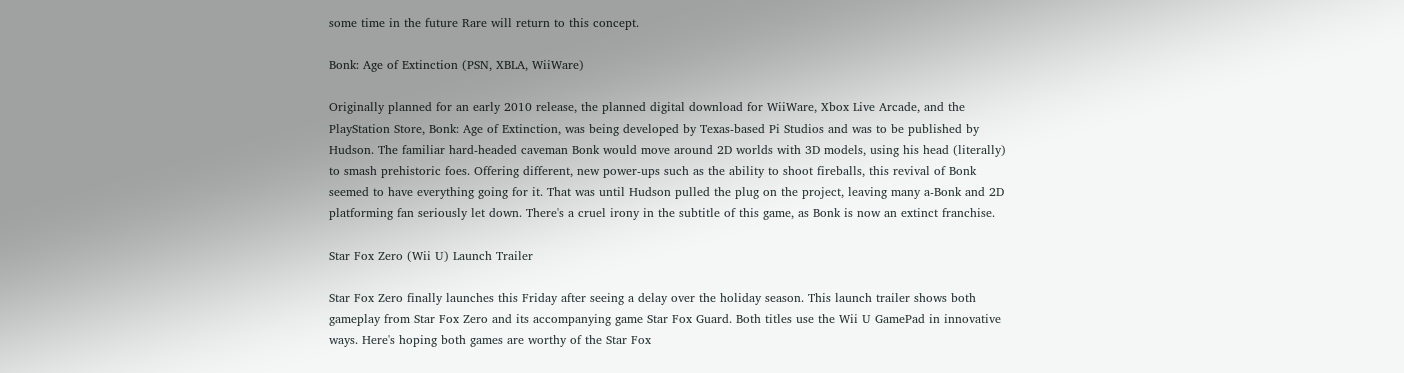some time in the future Rare will return to this concept.

Bonk: Age of Extinction (PSN, XBLA, WiiWare)

Originally planned for an early 2010 release, the planned digital download for WiiWare, Xbox Live Arcade, and the PlayStation Store, Bonk: Age of Extinction, was being developed by Texas-based Pi Studios and was to be published by Hudson. The familiar hard-headed caveman Bonk would move around 2D worlds with 3D models, using his head (literally) to smash prehistoric foes. Offering different, new power-ups such as the ability to shoot fireballs, this revival of Bonk seemed to have everything going for it. That was until Hudson pulled the plug on the project, leaving many a-Bonk and 2D platforming fan seriously let down. There's a cruel irony in the subtitle of this game, as Bonk is now an extinct franchise.

Star Fox Zero (Wii U) Launch Trailer

Star Fox Zero finally launches this Friday after seeing a delay over the holiday season. This launch trailer shows both gameplay from Star Fox Zero and its accompanying game Star Fox Guard. Both titles use the Wii U GamePad in innovative ways. Here's hoping both games are worthy of the Star Fox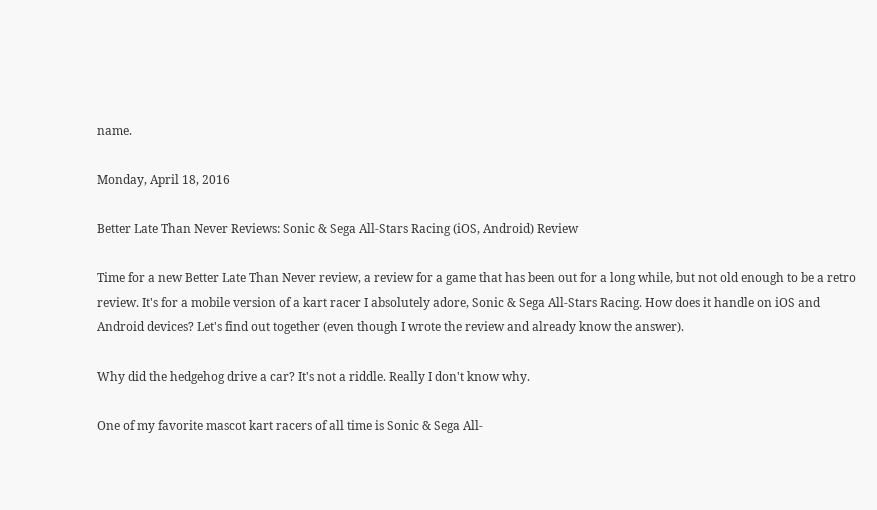name.

Monday, April 18, 2016

Better Late Than Never Reviews: Sonic & Sega All-Stars Racing (iOS, Android) Review

Time for a new Better Late Than Never review, a review for a game that has been out for a long while, but not old enough to be a retro review. It's for a mobile version of a kart racer I absolutely adore, Sonic & Sega All-Stars Racing. How does it handle on iOS and Android devices? Let's find out together (even though I wrote the review and already know the answer).

Why did the hedgehog drive a car? It's not a riddle. Really I don't know why.

One of my favorite mascot kart racers of all time is Sonic & Sega All-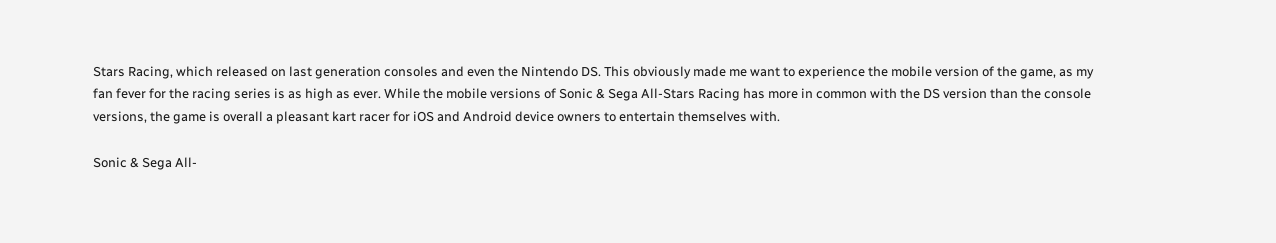Stars Racing, which released on last generation consoles and even the Nintendo DS. This obviously made me want to experience the mobile version of the game, as my fan fever for the racing series is as high as ever. While the mobile versions of Sonic & Sega All-Stars Racing has more in common with the DS version than the console versions, the game is overall a pleasant kart racer for iOS and Android device owners to entertain themselves with.

Sonic & Sega All-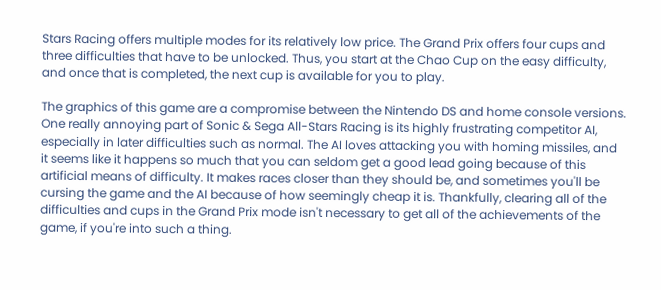Stars Racing offers multiple modes for its relatively low price. The Grand Prix offers four cups and three difficulties that have to be unlocked. Thus, you start at the Chao Cup on the easy difficulty, and once that is completed, the next cup is available for you to play.

The graphics of this game are a compromise between the Nintendo DS and home console versions.
One really annoying part of Sonic & Sega All-Stars Racing is its highly frustrating competitor AI, especially in later difficulties such as normal. The AI loves attacking you with homing missiles, and it seems like it happens so much that you can seldom get a good lead going because of this artificial means of difficulty. It makes races closer than they should be, and sometimes you'll be cursing the game and the AI because of how seemingly cheap it is. Thankfully, clearing all of the difficulties and cups in the Grand Prix mode isn't necessary to get all of the achievements of the game, if you're into such a thing.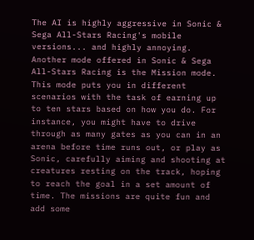The AI is highly aggressive in Sonic & Sega All-Stars Racing's mobile versions... and highly annoying.
Another mode offered in Sonic & Sega All-Stars Racing is the Mission mode. This mode puts you in different scenarios with the task of earning up to ten stars based on how you do. For instance, you might have to drive through as many gates as you can in an arena before time runs out, or play as Sonic, carefully aiming and shooting at creatures resting on the track, hoping to reach the goal in a set amount of time. The missions are quite fun and add some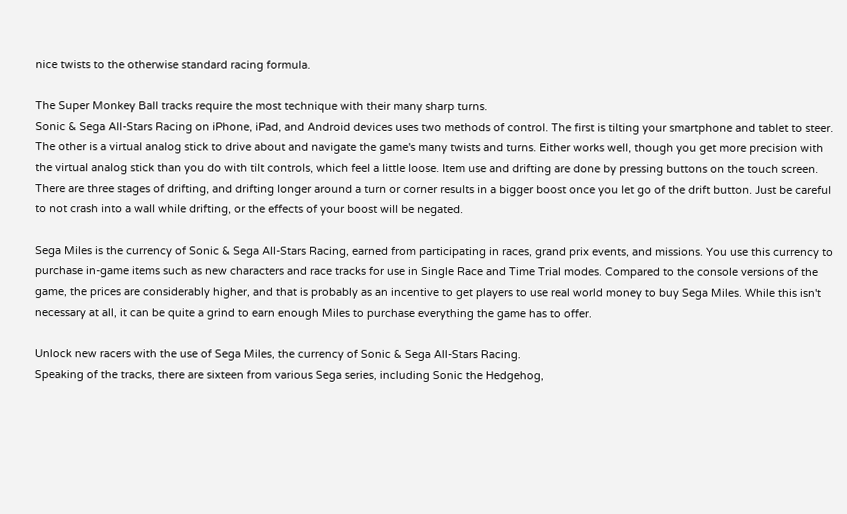nice twists to the otherwise standard racing formula.

The Super Monkey Ball tracks require the most technique with their many sharp turns.
Sonic & Sega All-Stars Racing on iPhone, iPad, and Android devices uses two methods of control. The first is tilting your smartphone and tablet to steer. The other is a virtual analog stick to drive about and navigate the game's many twists and turns. Either works well, though you get more precision with the virtual analog stick than you do with tilt controls, which feel a little loose. Item use and drifting are done by pressing buttons on the touch screen. There are three stages of drifting, and drifting longer around a turn or corner results in a bigger boost once you let go of the drift button. Just be careful to not crash into a wall while drifting, or the effects of your boost will be negated.

Sega Miles is the currency of Sonic & Sega All-Stars Racing, earned from participating in races, grand prix events, and missions. You use this currency to purchase in-game items such as new characters and race tracks for use in Single Race and Time Trial modes. Compared to the console versions of the game, the prices are considerably higher, and that is probably as an incentive to get players to use real world money to buy Sega Miles. While this isn't necessary at all, it can be quite a grind to earn enough Miles to purchase everything the game has to offer.

Unlock new racers with the use of Sega Miles, the currency of Sonic & Sega All-Stars Racing.
Speaking of the tracks, there are sixteen from various Sega series, including Sonic the Hedgehog,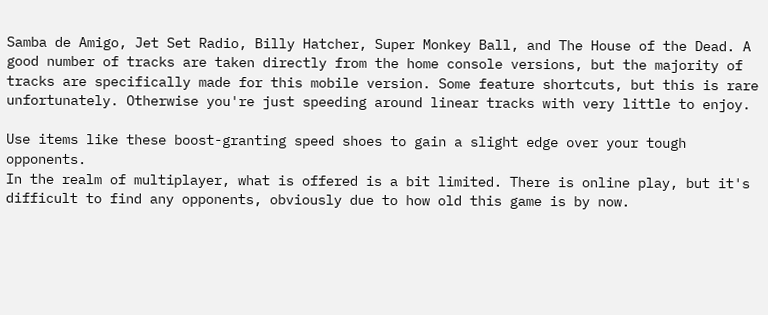Samba de Amigo, Jet Set Radio, Billy Hatcher, Super Monkey Ball, and The House of the Dead. A good number of tracks are taken directly from the home console versions, but the majority of tracks are specifically made for this mobile version. Some feature shortcuts, but this is rare unfortunately. Otherwise you're just speeding around linear tracks with very little to enjoy.

Use items like these boost-granting speed shoes to gain a slight edge over your tough opponents.
In the realm of multiplayer, what is offered is a bit limited. There is online play, but it's difficult to find any opponents, obviously due to how old this game is by now.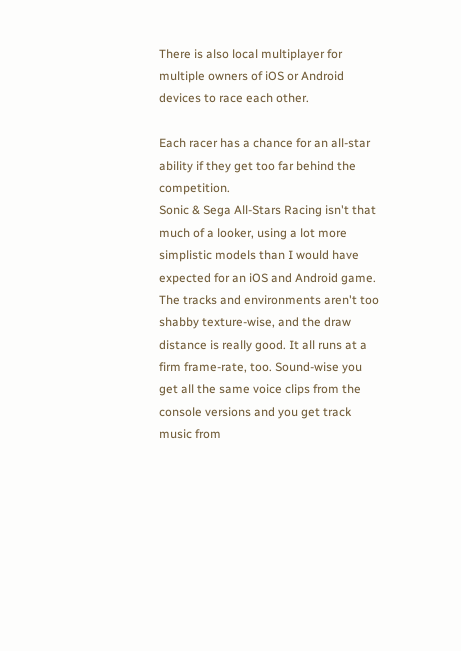There is also local multiplayer for multiple owners of iOS or Android devices to race each other.

Each racer has a chance for an all-star ability if they get too far behind the competition.
Sonic & Sega All-Stars Racing isn't that much of a looker, using a lot more simplistic models than I would have expected for an iOS and Android game. The tracks and environments aren't too shabby texture-wise, and the draw distance is really good. It all runs at a firm frame-rate, too. Sound-wise you get all the same voice clips from the console versions and you get track music from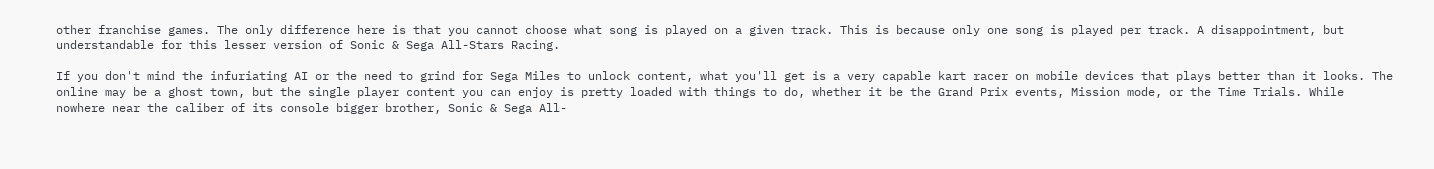other franchise games. The only difference here is that you cannot choose what song is played on a given track. This is because only one song is played per track. A disappointment, but understandable for this lesser version of Sonic & Sega All-Stars Racing.

If you don't mind the infuriating AI or the need to grind for Sega Miles to unlock content, what you'll get is a very capable kart racer on mobile devices that plays better than it looks. The online may be a ghost town, but the single player content you can enjoy is pretty loaded with things to do, whether it be the Grand Prix events, Mission mode, or the Time Trials. While nowhere near the caliber of its console bigger brother, Sonic & Sega All-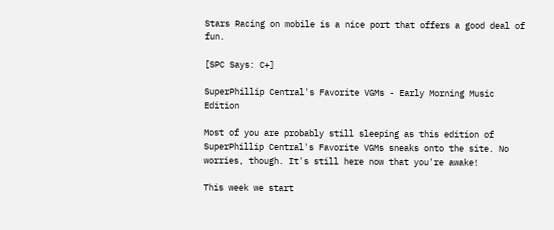Stars Racing on mobile is a nice port that offers a good deal of fun.

[SPC Says: C+]

SuperPhillip Central's Favorite VGMs - Early Morning Music Edition

Most of you are probably still sleeping as this edition of SuperPhillip Central's Favorite VGMs sneaks onto the site. No worries, though. It's still here now that you're awake!

This week we start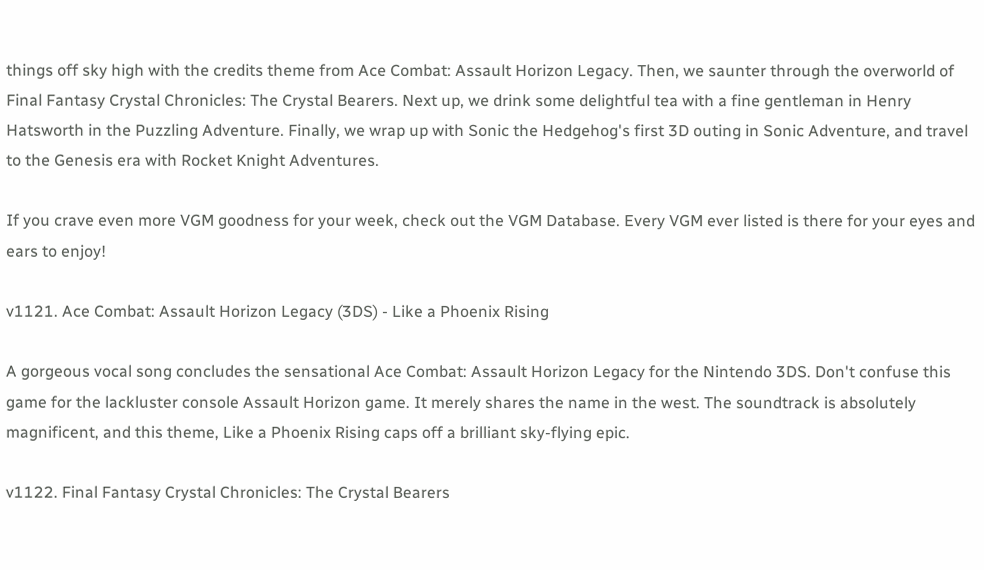things off sky high with the credits theme from Ace Combat: Assault Horizon Legacy. Then, we saunter through the overworld of Final Fantasy Crystal Chronicles: The Crystal Bearers. Next up, we drink some delightful tea with a fine gentleman in Henry Hatsworth in the Puzzling Adventure. Finally, we wrap up with Sonic the Hedgehog's first 3D outing in Sonic Adventure, and travel to the Genesis era with Rocket Knight Adventures.

If you crave even more VGM goodness for your week, check out the VGM Database. Every VGM ever listed is there for your eyes and ears to enjoy!

v1121. Ace Combat: Assault Horizon Legacy (3DS) - Like a Phoenix Rising

A gorgeous vocal song concludes the sensational Ace Combat: Assault Horizon Legacy for the Nintendo 3DS. Don't confuse this game for the lackluster console Assault Horizon game. It merely shares the name in the west. The soundtrack is absolutely magnificent, and this theme, Like a Phoenix Rising caps off a brilliant sky-flying epic.

v1122. Final Fantasy Crystal Chronicles: The Crystal Bearers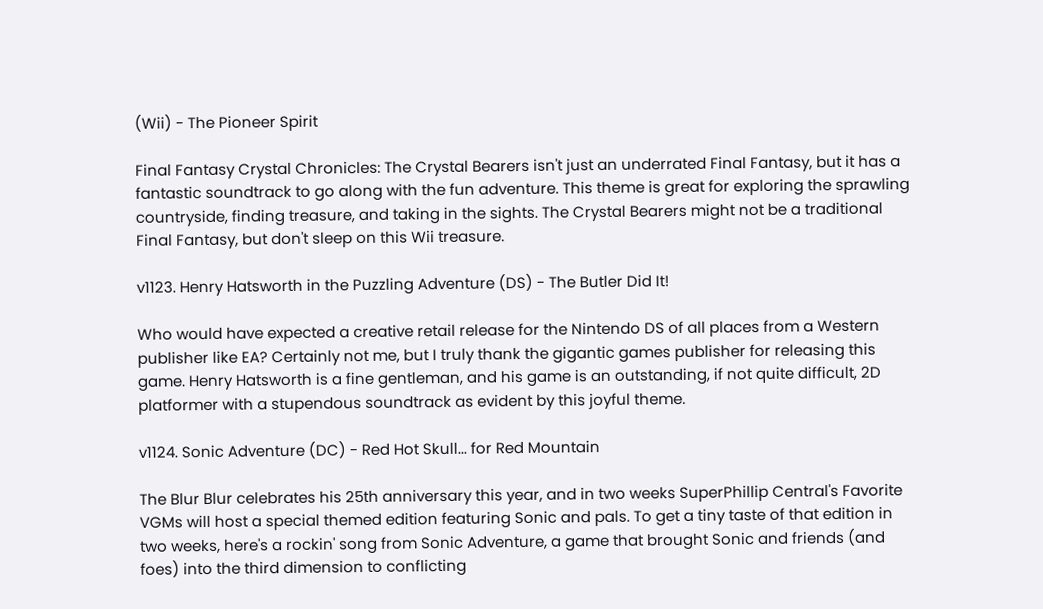(Wii) - The Pioneer Spirit

Final Fantasy Crystal Chronicles: The Crystal Bearers isn't just an underrated Final Fantasy, but it has a fantastic soundtrack to go along with the fun adventure. This theme is great for exploring the sprawling countryside, finding treasure, and taking in the sights. The Crystal Bearers might not be a traditional Final Fantasy, but don't sleep on this Wii treasure.

v1123. Henry Hatsworth in the Puzzling Adventure (DS) - The Butler Did It!

Who would have expected a creative retail release for the Nintendo DS of all places from a Western publisher like EA? Certainly not me, but I truly thank the gigantic games publisher for releasing this game. Henry Hatsworth is a fine gentleman, and his game is an outstanding, if not quite difficult, 2D platformer with a stupendous soundtrack as evident by this joyful theme.

v1124. Sonic Adventure (DC) - Red Hot Skull... for Red Mountain

The Blur Blur celebrates his 25th anniversary this year, and in two weeks SuperPhillip Central's Favorite VGMs will host a special themed edition featuring Sonic and pals. To get a tiny taste of that edition in two weeks, here's a rockin' song from Sonic Adventure, a game that brought Sonic and friends (and foes) into the third dimension to conflicting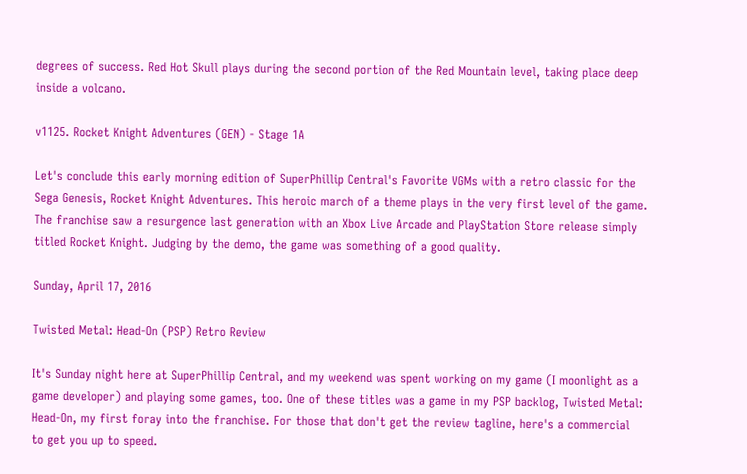degrees of success. Red Hot Skull plays during the second portion of the Red Mountain level, taking place deep inside a volcano.

v1125. Rocket Knight Adventures (GEN) - Stage 1A

Let's conclude this early morning edition of SuperPhillip Central's Favorite VGMs with a retro classic for the Sega Genesis, Rocket Knight Adventures. This heroic march of a theme plays in the very first level of the game. The franchise saw a resurgence last generation with an Xbox Live Arcade and PlayStation Store release simply titled Rocket Knight. Judging by the demo, the game was something of a good quality.

Sunday, April 17, 2016

Twisted Metal: Head-On (PSP) Retro Review

It's Sunday night here at SuperPhillip Central, and my weekend was spent working on my game (I moonlight as a game developer) and playing some games, too. One of these titles was a game in my PSP backlog, Twisted Metal: Head-On, my first foray into the franchise. For those that don't get the review tagline, here's a commercial to get you up to speed.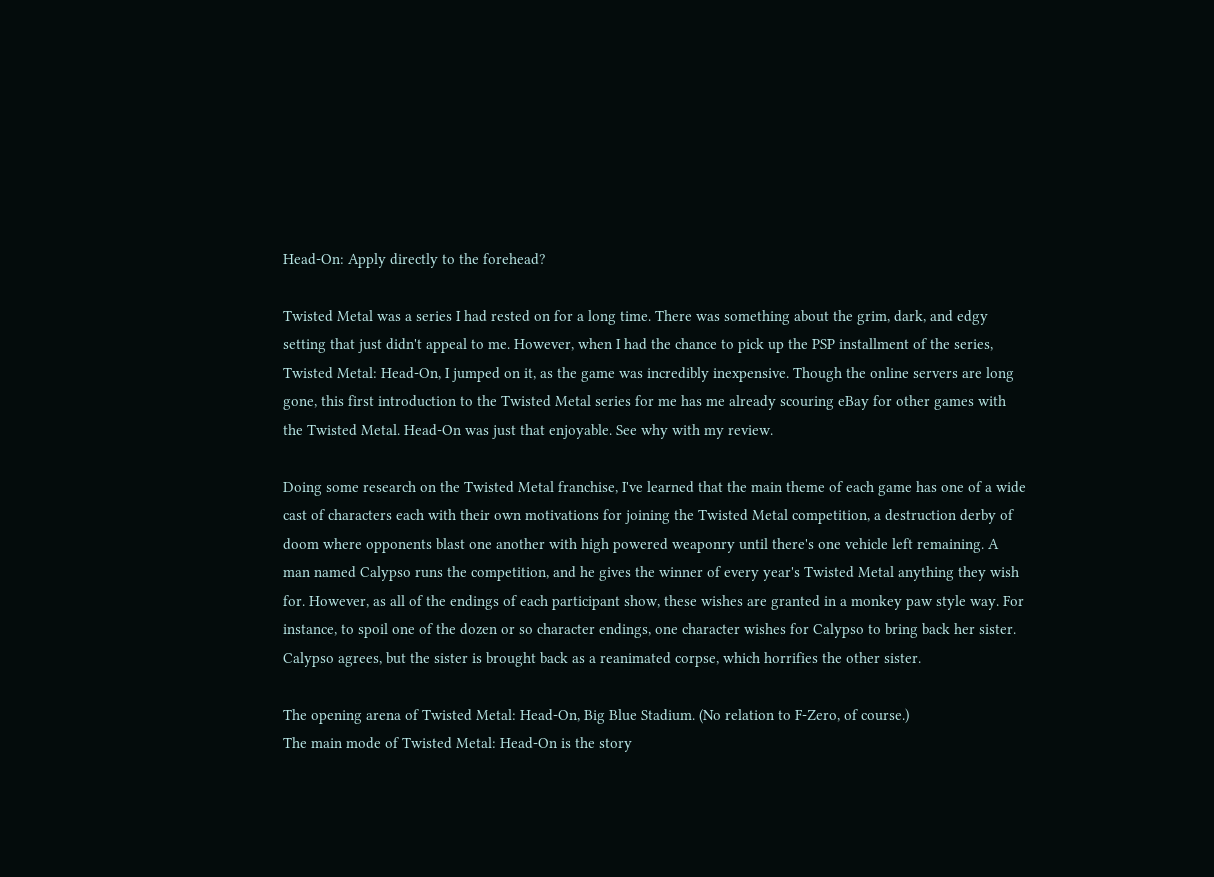Head-On: Apply directly to the forehead?

Twisted Metal was a series I had rested on for a long time. There was something about the grim, dark, and edgy setting that just didn't appeal to me. However, when I had the chance to pick up the PSP installment of the series, Twisted Metal: Head-On, I jumped on it, as the game was incredibly inexpensive. Though the online servers are long gone, this first introduction to the Twisted Metal series for me has me already scouring eBay for other games with the Twisted Metal. Head-On was just that enjoyable. See why with my review.

Doing some research on the Twisted Metal franchise, I've learned that the main theme of each game has one of a wide cast of characters each with their own motivations for joining the Twisted Metal competition, a destruction derby of doom where opponents blast one another with high powered weaponry until there's one vehicle left remaining. A man named Calypso runs the competition, and he gives the winner of every year's Twisted Metal anything they wish for. However, as all of the endings of each participant show, these wishes are granted in a monkey paw style way. For instance, to spoil one of the dozen or so character endings, one character wishes for Calypso to bring back her sister. Calypso agrees, but the sister is brought back as a reanimated corpse, which horrifies the other sister.

The opening arena of Twisted Metal: Head-On, Big Blue Stadium. (No relation to F-Zero, of course.)
The main mode of Twisted Metal: Head-On is the story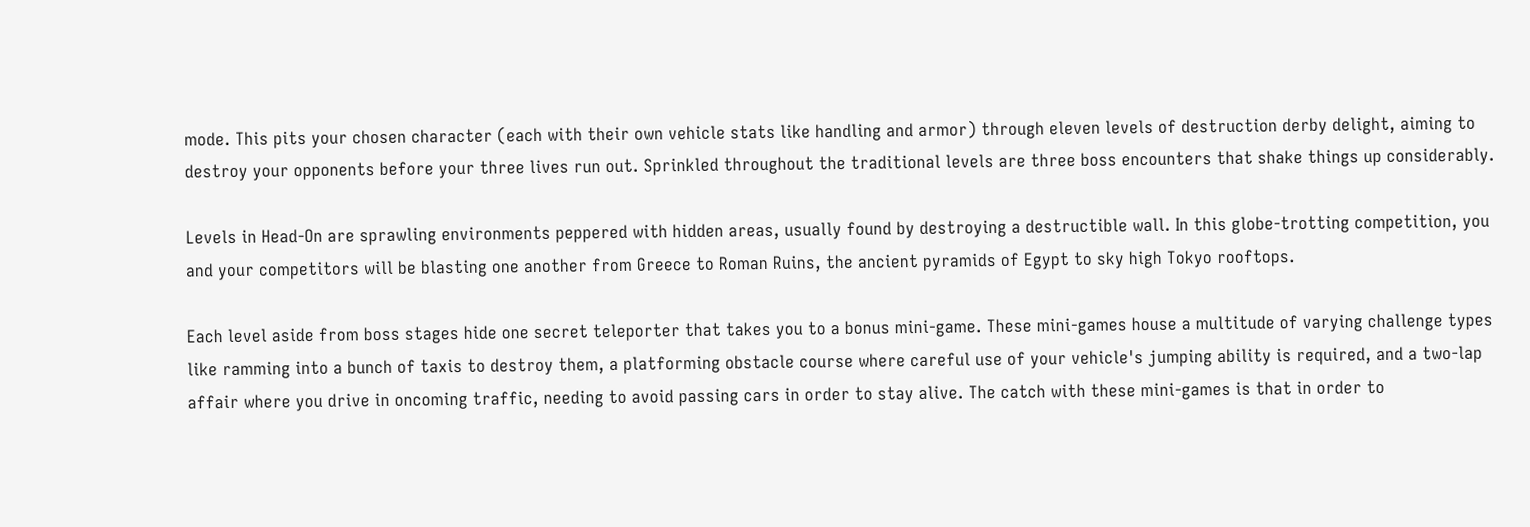mode. This pits your chosen character (each with their own vehicle stats like handling and armor) through eleven levels of destruction derby delight, aiming to destroy your opponents before your three lives run out. Sprinkled throughout the traditional levels are three boss encounters that shake things up considerably.

Levels in Head-On are sprawling environments peppered with hidden areas, usually found by destroying a destructible wall. In this globe-trotting competition, you and your competitors will be blasting one another from Greece to Roman Ruins, the ancient pyramids of Egypt to sky high Tokyo rooftops.

Each level aside from boss stages hide one secret teleporter that takes you to a bonus mini-game. These mini-games house a multitude of varying challenge types like ramming into a bunch of taxis to destroy them, a platforming obstacle course where careful use of your vehicle's jumping ability is required, and a two-lap affair where you drive in oncoming traffic, needing to avoid passing cars in order to stay alive. The catch with these mini-games is that in order to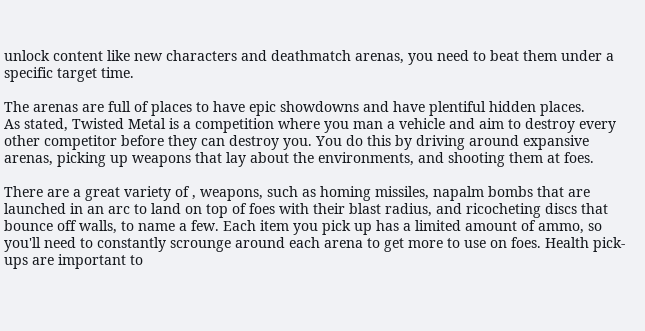unlock content like new characters and deathmatch arenas, you need to beat them under a specific target time.

The arenas are full of places to have epic showdowns and have plentiful hidden places.
As stated, Twisted Metal is a competition where you man a vehicle and aim to destroy every other competitor before they can destroy you. You do this by driving around expansive arenas, picking up weapons that lay about the environments, and shooting them at foes.

There are a great variety of , weapons, such as homing missiles, napalm bombs that are launched in an arc to land on top of foes with their blast radius, and ricocheting discs that bounce off walls, to name a few. Each item you pick up has a limited amount of ammo, so you'll need to constantly scrounge around each arena to get more to use on foes. Health pick-ups are important to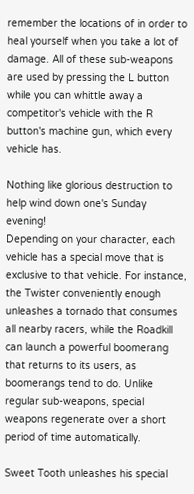remember the locations of in order to heal yourself when you take a lot of damage. All of these sub-weapons are used by pressing the L button while you can whittle away a competitor's vehicle with the R button's machine gun, which every vehicle has.

Nothing like glorious destruction to help wind down one's Sunday evening!
Depending on your character, each vehicle has a special move that is exclusive to that vehicle. For instance, the Twister conveniently enough unleashes a tornado that consumes all nearby racers, while the Roadkill can launch a powerful boomerang that returns to its users, as boomerangs tend to do. Unlike regular sub-weapons, special weapons regenerate over a short period of time automatically.

Sweet Tooth unleashes his special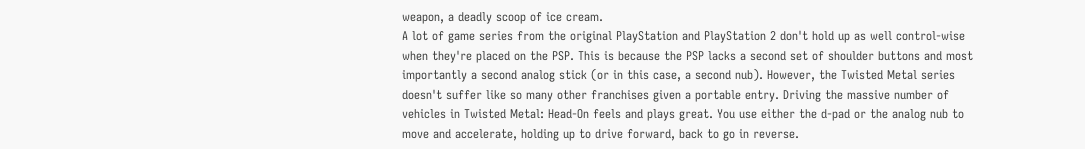weapon, a deadly scoop of ice cream.
A lot of game series from the original PlayStation and PlayStation 2 don't hold up as well control-wise when they're placed on the PSP. This is because the PSP lacks a second set of shoulder buttons and most importantly a second analog stick (or in this case, a second nub). However, the Twisted Metal series doesn't suffer like so many other franchises given a portable entry. Driving the massive number of vehicles in Twisted Metal: Head-On feels and plays great. You use either the d-pad or the analog nub to move and accelerate, holding up to drive forward, back to go in reverse.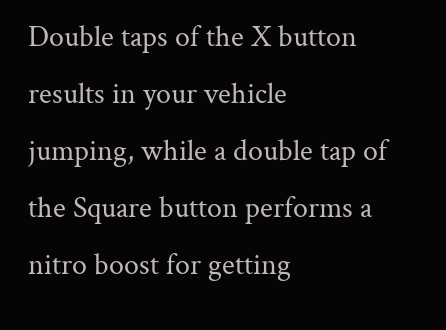Double taps of the X button results in your vehicle jumping, while a double tap of the Square button performs a nitro boost for getting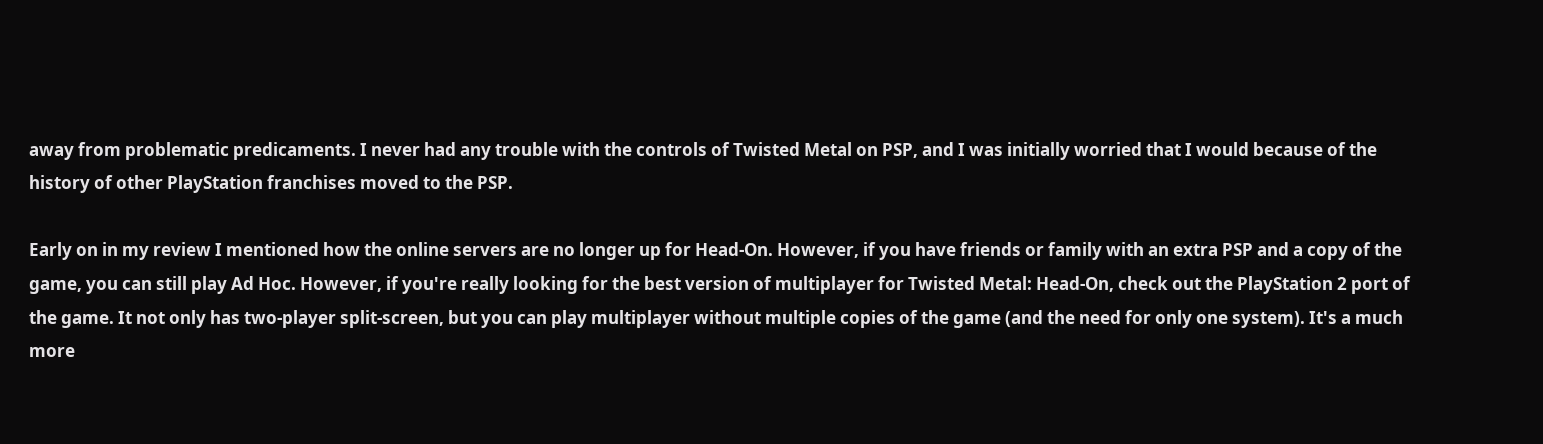away from problematic predicaments. I never had any trouble with the controls of Twisted Metal on PSP, and I was initially worried that I would because of the history of other PlayStation franchises moved to the PSP.

Early on in my review I mentioned how the online servers are no longer up for Head-On. However, if you have friends or family with an extra PSP and a copy of the game, you can still play Ad Hoc. However, if you're really looking for the best version of multiplayer for Twisted Metal: Head-On, check out the PlayStation 2 port of the game. It not only has two-player split-screen, but you can play multiplayer without multiple copies of the game (and the need for only one system). It's a much more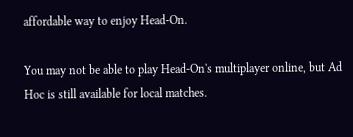affordable way to enjoy Head-On.

You may not be able to play Head-On's multiplayer online, but Ad Hoc is still available for local matches.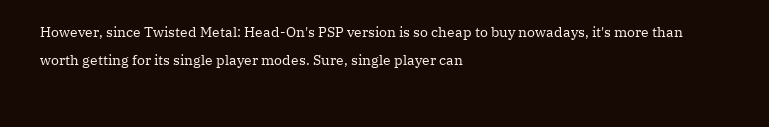However, since Twisted Metal: Head-On's PSP version is so cheap to buy nowadays, it's more than worth getting for its single player modes. Sure, single player can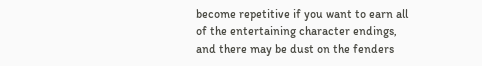become repetitive if you want to earn all of the entertaining character endings, and there may be dust on the fenders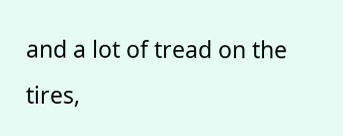and a lot of tread on the tires,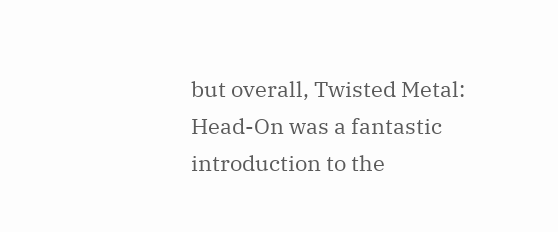but overall, Twisted Metal: Head-On was a fantastic introduction to the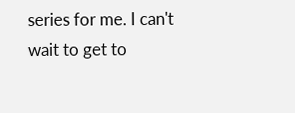series for me. I can't wait to get to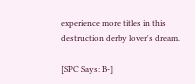experience more titles in this destruction derby lover's dream.

[SPC Says: B-]